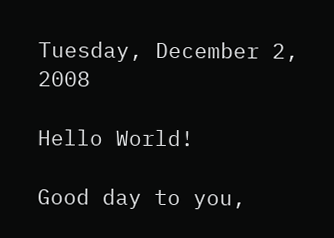Tuesday, December 2, 2008

Hello World!

Good day to you,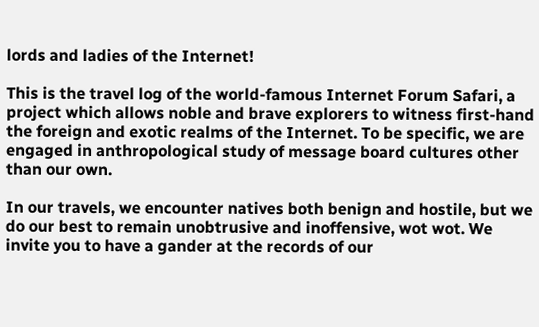lords and ladies of the Internet!

This is the travel log of the world-famous Internet Forum Safari, a project which allows noble and brave explorers to witness first-hand the foreign and exotic realms of the Internet. To be specific, we are engaged in anthropological study of message board cultures other than our own.

In our travels, we encounter natives both benign and hostile, but we do our best to remain unobtrusive and inoffensive, wot wot. We invite you to have a gander at the records of our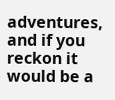adventures, and if you reckon it would be a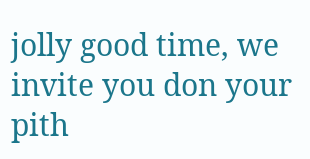jolly good time, we invite you don your pith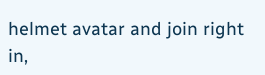helmet avatar and join right in,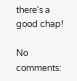there's a good chap!

No comments: